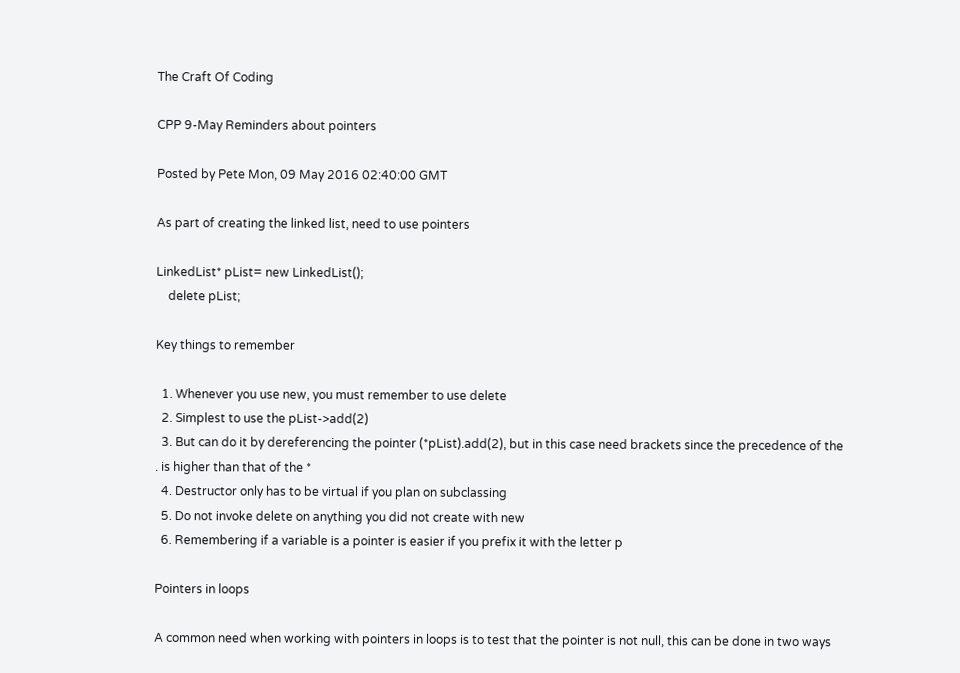The Craft Of Coding

CPP 9-May Reminders about pointers

Posted by Pete Mon, 09 May 2016 02:40:00 GMT

As part of creating the linked list, need to use pointers

LinkedList* pList= new LinkedList();
    delete pList;

Key things to remember

  1. Whenever you use new, you must remember to use delete
  2. Simplest to use the pList->add(2)
  3. But can do it by dereferencing the pointer (*pList).add(2), but in this case need brackets since the precedence of the . is higher than that of the *
  4. Destructor only has to be virtual if you plan on subclassing
  5. Do not invoke delete on anything you did not create with new
  6. Remembering if a variable is a pointer is easier if you prefix it with the letter p

Pointers in loops

A common need when working with pointers in loops is to test that the pointer is not null, this can be done in two ways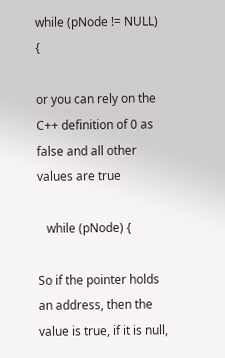while (pNode != NULL) {

or you can rely on the C++ definition of 0 as false and all other values are true

   while (pNode) {

So if the pointer holds an address, then the value is true, if it is null,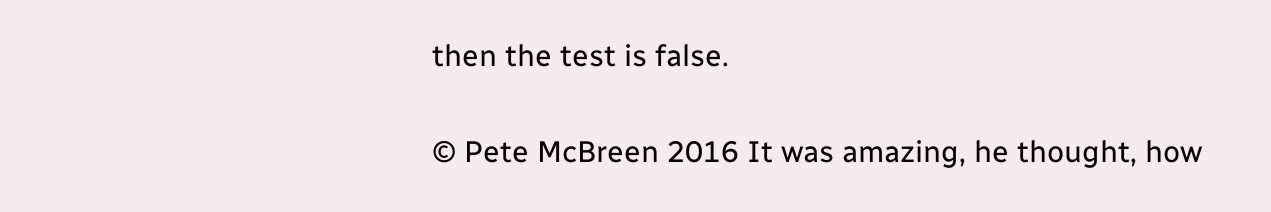then the test is false.

© Pete McBreen 2016 It was amazing, he thought, how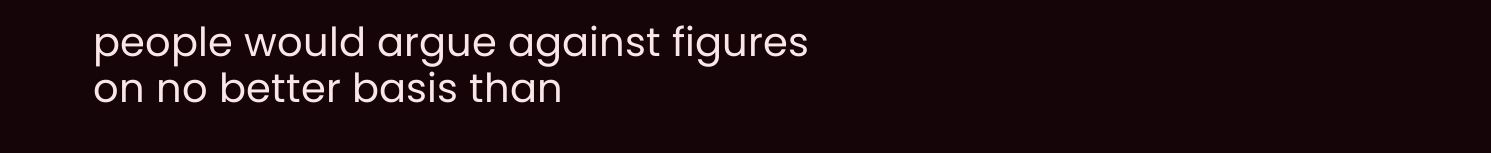people would argue against figures on no better basis than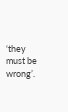‘they must be wrong’.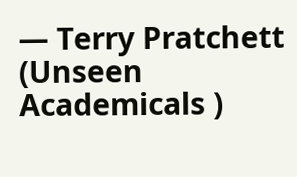— Terry Pratchett (Unseen Academicals )